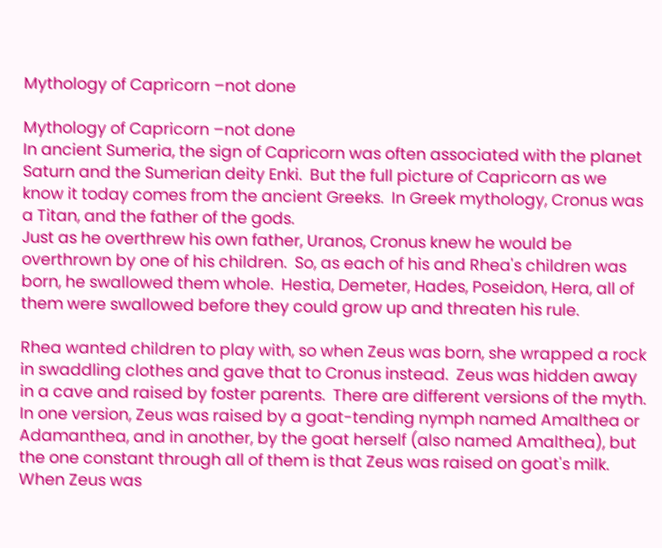Mythology of Capricorn –not done

Mythology of Capricorn –not done
In ancient Sumeria, the sign of Capricorn was often associated with the planet Saturn and the Sumerian deity Enki.  But the full picture of Capricorn as we know it today comes from the ancient Greeks.  In Greek mythology, Cronus was a Titan, and the father of the gods.
Just as he overthrew his own father, Uranos, Cronus knew he would be overthrown by one of his children.  So, as each of his and Rhea's children was born, he swallowed them whole.  Hestia, Demeter, Hades, Poseidon, Hera, all of them were swallowed before they could grow up and threaten his rule.

Rhea wanted children to play with, so when Zeus was born, she wrapped a rock in swaddling clothes and gave that to Cronus instead.  Zeus was hidden away in a cave and raised by foster parents.  There are different versions of the myth.  In one version, Zeus was raised by a goat-tending nymph named Amalthea or Adamanthea, and in another, by the goat herself (also named Amalthea), but the one constant through all of them is that Zeus was raised on goat's milk.
When Zeus was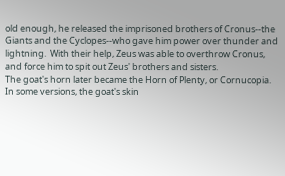old enough, he released the imprisoned brothers of Cronus--the Giants and the Cyclopes--who gave him power over thunder and lightning.  With their help, Zeus was able to overthrow Cronus, and force him to spit out Zeus' brothers and sisters.
The goat's horn later became the Horn of Plenty, or Cornucopia.  In some versions, the goat's skin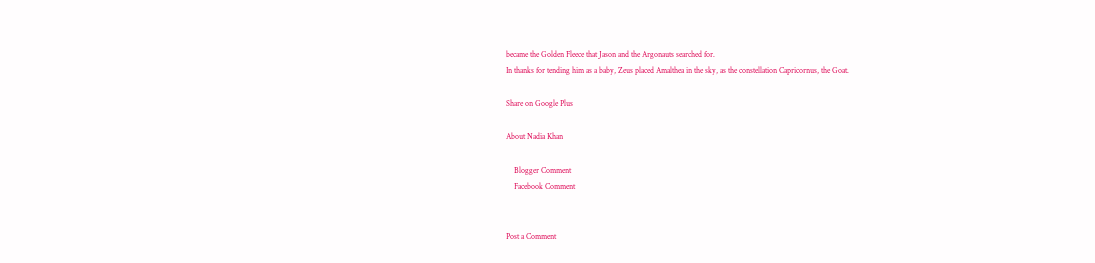became the Golden Fleece that Jason and the Argonauts searched for.
In thanks for tending him as a baby, Zeus placed Amalthea in the sky, as the constellation Capricornus, the Goat.

Share on Google Plus

About Nadia Khan

    Blogger Comment
    Facebook Comment


Post a Comment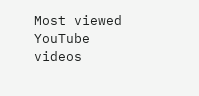Most viewed YouTube videos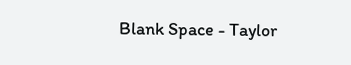Blank Space - Taylor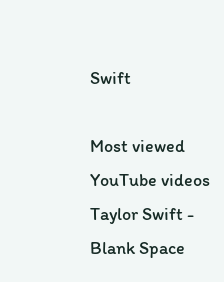Swift

Most viewed YouTube videos Taylor Swift - Blank Space